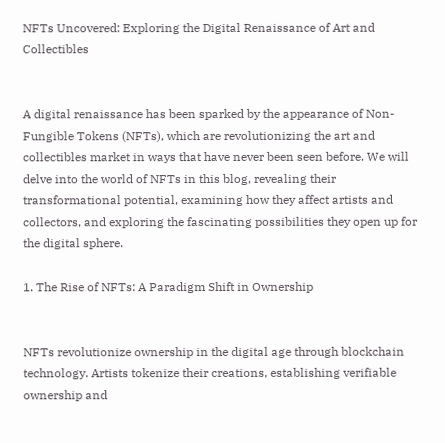NFTs Uncovered: Exploring the Digital Renaissance of Art and Collectibles


A digital renaissance has been sparked by the appearance of Non-Fungible Tokens (NFTs), which are revolutionizing the art and collectibles market in ways that have never been seen before. We will delve into the world of NFTs in this blog, revealing their transformational potential, examining how they affect artists and collectors, and exploring the fascinating possibilities they open up for the digital sphere.

1. The Rise of NFTs: A Paradigm Shift in Ownership


NFTs revolutionize ownership in the digital age through blockchain technology. Artists tokenize their creations, establishing verifiable ownership and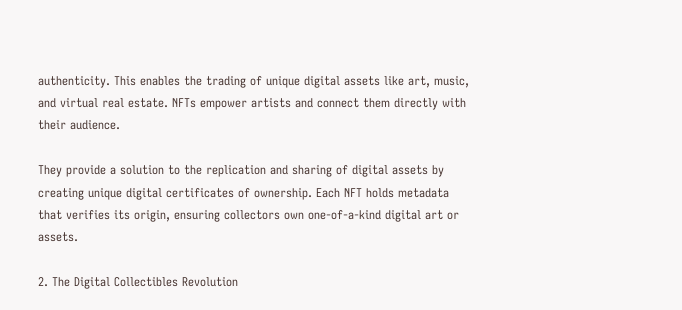authenticity. This enables the trading of unique digital assets like art, music, and virtual real estate. NFTs empower artists and connect them directly with their audience.

They provide a solution to the replication and sharing of digital assets by creating unique digital certificates of ownership. Each NFT holds metadata that verifies its origin, ensuring collectors own one-of-a-kind digital art or assets.

2. The Digital Collectibles Revolution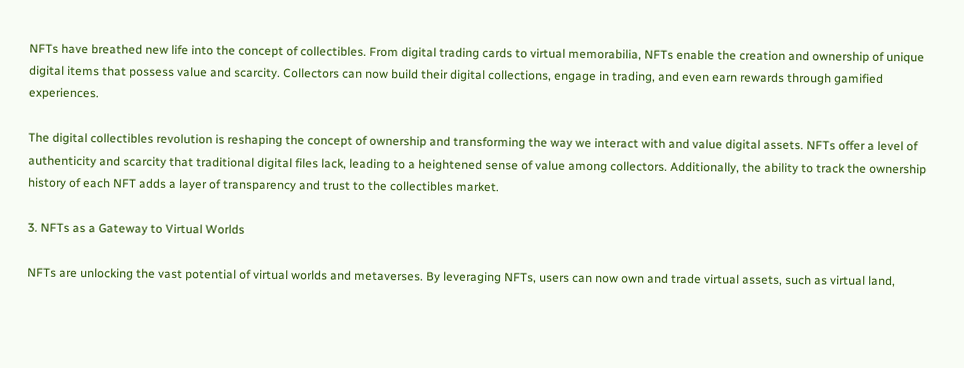NFTs have breathed new life into the concept of collectibles. From digital trading cards to virtual memorabilia, NFTs enable the creation and ownership of unique digital items that possess value and scarcity. Collectors can now build their digital collections, engage in trading, and even earn rewards through gamified experiences.

The digital collectibles revolution is reshaping the concept of ownership and transforming the way we interact with and value digital assets. NFTs offer a level of authenticity and scarcity that traditional digital files lack, leading to a heightened sense of value among collectors. Additionally, the ability to track the ownership history of each NFT adds a layer of transparency and trust to the collectibles market.

3. NFTs as a Gateway to Virtual Worlds

NFTs are unlocking the vast potential of virtual worlds and metaverses. By leveraging NFTs, users can now own and trade virtual assets, such as virtual land,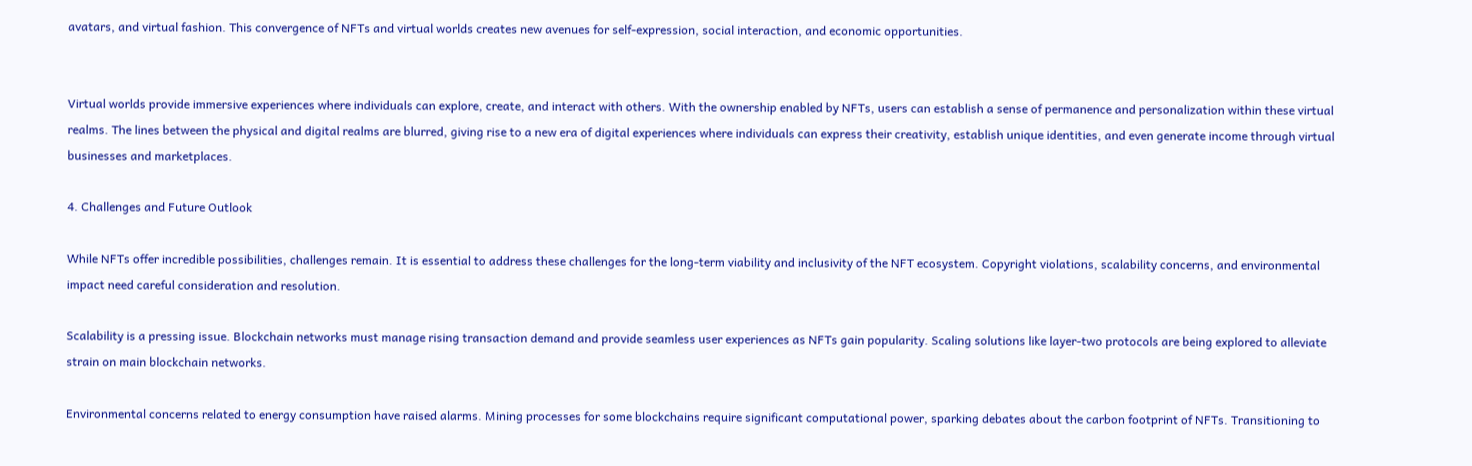avatars, and virtual fashion. This convergence of NFTs and virtual worlds creates new avenues for self-expression, social interaction, and economic opportunities.


Virtual worlds provide immersive experiences where individuals can explore, create, and interact with others. With the ownership enabled by NFTs, users can establish a sense of permanence and personalization within these virtual realms. The lines between the physical and digital realms are blurred, giving rise to a new era of digital experiences where individuals can express their creativity, establish unique identities, and even generate income through virtual businesses and marketplaces.

4. Challenges and Future Outlook

While NFTs offer incredible possibilities, challenges remain. It is essential to address these challenges for the long-term viability and inclusivity of the NFT ecosystem. Copyright violations, scalability concerns, and environmental impact need careful consideration and resolution.

Scalability is a pressing issue. Blockchain networks must manage rising transaction demand and provide seamless user experiences as NFTs gain popularity. Scaling solutions like layer-two protocols are being explored to alleviate strain on main blockchain networks.

Environmental concerns related to energy consumption have raised alarms. Mining processes for some blockchains require significant computational power, sparking debates about the carbon footprint of NFTs. Transitioning to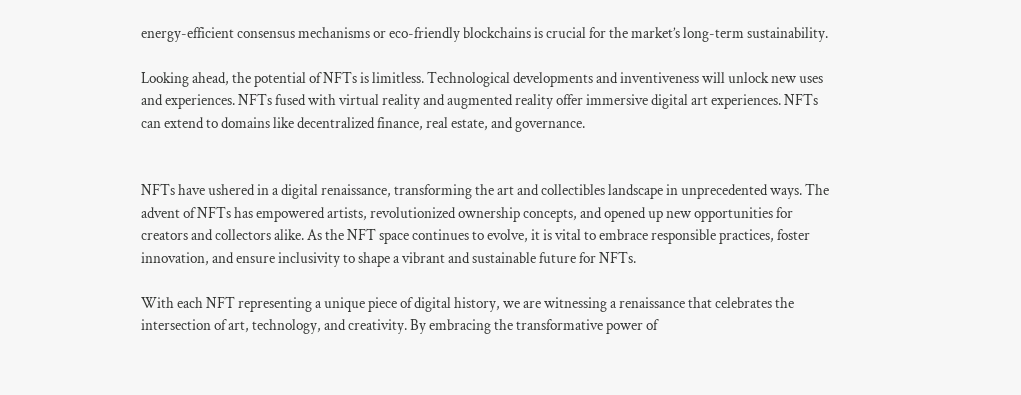energy-efficient consensus mechanisms or eco-friendly blockchains is crucial for the market’s long-term sustainability.

Looking ahead, the potential of NFTs is limitless. Technological developments and inventiveness will unlock new uses and experiences. NFTs fused with virtual reality and augmented reality offer immersive digital art experiences. NFTs can extend to domains like decentralized finance, real estate, and governance.


NFTs have ushered in a digital renaissance, transforming the art and collectibles landscape in unprecedented ways. The advent of NFTs has empowered artists, revolutionized ownership concepts, and opened up new opportunities for creators and collectors alike. As the NFT space continues to evolve, it is vital to embrace responsible practices, foster innovation, and ensure inclusivity to shape a vibrant and sustainable future for NFTs.

With each NFT representing a unique piece of digital history, we are witnessing a renaissance that celebrates the intersection of art, technology, and creativity. By embracing the transformative power of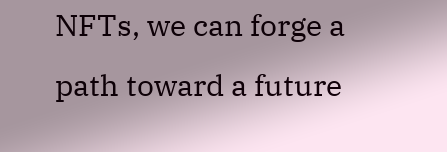NFTs, we can forge a path toward a future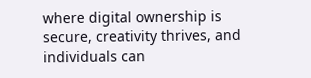where digital ownership is secure, creativity thrives, and individuals can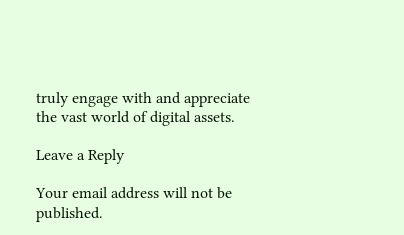truly engage with and appreciate the vast world of digital assets.

Leave a Reply

Your email address will not be published.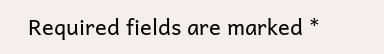Required fields are marked *